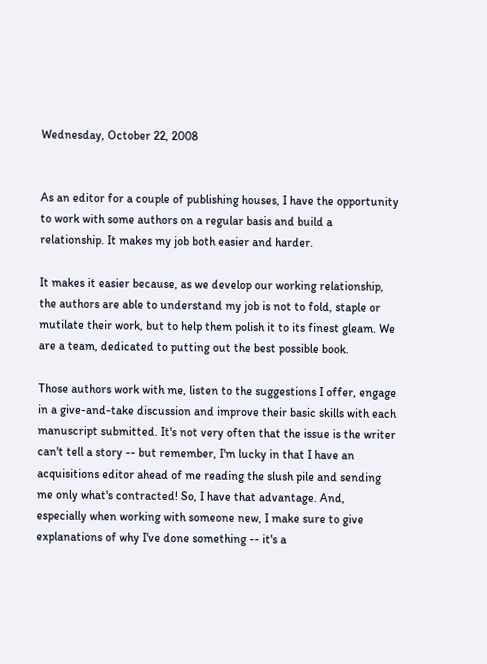Wednesday, October 22, 2008


As an editor for a couple of publishing houses, I have the opportunity to work with some authors on a regular basis and build a relationship. It makes my job both easier and harder.

It makes it easier because, as we develop our working relationship, the authors are able to understand my job is not to fold, staple or mutilate their work, but to help them polish it to its finest gleam. We are a team, dedicated to putting out the best possible book.

Those authors work with me, listen to the suggestions I offer, engage in a give-and-take discussion and improve their basic skills with each manuscript submitted. It's not very often that the issue is the writer can't tell a story -- but remember, I'm lucky in that I have an acquisitions editor ahead of me reading the slush pile and sending me only what's contracted! So, I have that advantage. And, especially when working with someone new, I make sure to give explanations of why I've done something -- it's a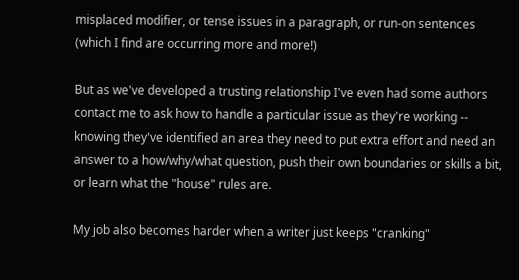misplaced modifier, or tense issues in a paragraph, or run-on sentences (which I find are occurring more and more!)

But as we've developed a trusting relationship I've even had some authors contact me to ask how to handle a particular issue as they're working -- knowing they've identified an area they need to put extra effort and need an answer to a how/why/what question, push their own boundaries or skills a bit, or learn what the "house" rules are.

My job also becomes harder when a writer just keeps "cranking"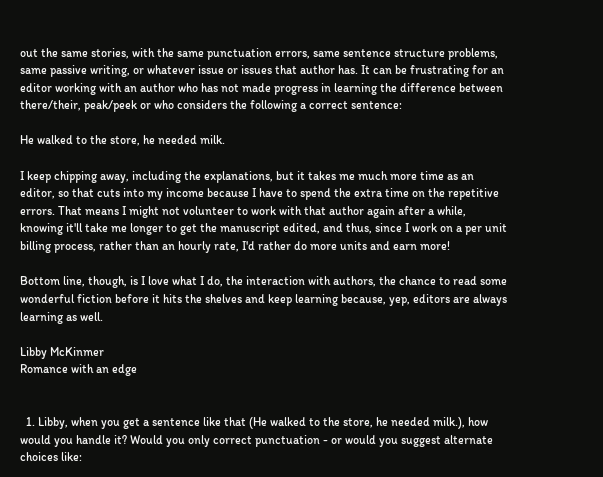out the same stories, with the same punctuation errors, same sentence structure problems, same passive writing, or whatever issue or issues that author has. It can be frustrating for an editor working with an author who has not made progress in learning the difference between there/their, peak/peek or who considers the following a correct sentence:

He walked to the store, he needed milk.

I keep chipping away, including the explanations, but it takes me much more time as an editor, so that cuts into my income because I have to spend the extra time on the repetitive errors. That means I might not volunteer to work with that author again after a while, knowing it'll take me longer to get the manuscript edited, and thus, since I work on a per unit billing process, rather than an hourly rate, I'd rather do more units and earn more!

Bottom line, though, is I love what I do, the interaction with authors, the chance to read some wonderful fiction before it hits the shelves and keep learning because, yep, editors are always learning as well.

Libby McKinmer
Romance with an edge


  1. Libby, when you get a sentence like that (He walked to the store, he needed milk.), how would you handle it? Would you only correct punctuation - or would you suggest alternate choices like: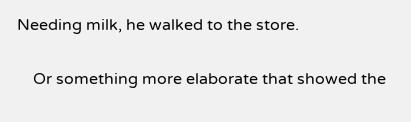Needing milk, he walked to the store.

    Or something more elaborate that showed the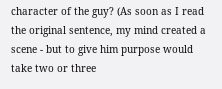character of the guy? (As soon as I read the original sentence, my mind created a scene - but to give him purpose would take two or three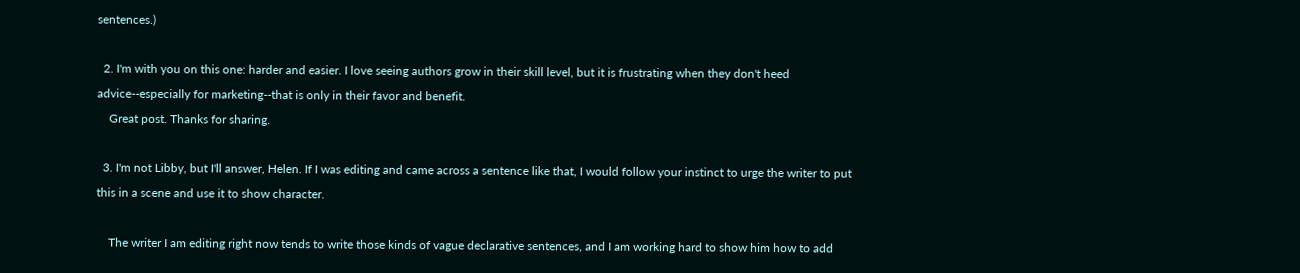sentences.)

  2. I'm with you on this one: harder and easier. I love seeing authors grow in their skill level, but it is frustrating when they don't heed advice--especially for marketing--that is only in their favor and benefit.
    Great post. Thanks for sharing.

  3. I'm not Libby, but I'll answer, Helen. If I was editing and came across a sentence like that, I would follow your instinct to urge the writer to put this in a scene and use it to show character.

    The writer I am editing right now tends to write those kinds of vague declarative sentences, and I am working hard to show him how to add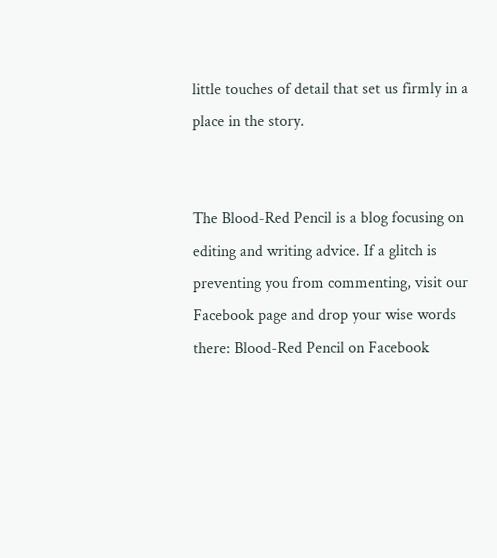little touches of detail that set us firmly in a place in the story.


The Blood-Red Pencil is a blog focusing on editing and writing advice. If a glitch is preventing you from commenting, visit our Facebook page and drop your wise words there: Blood-Red Pencil on Facebook